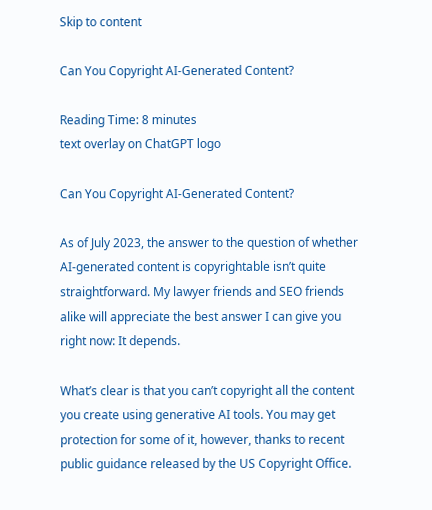Skip to content

Can You Copyright AI-Generated Content?

Reading Time: 8 minutes
text overlay on ChatGPT logo

Can You Copyright AI-Generated Content?

As of July 2023, the answer to the question of whether AI-generated content is copyrightable isn’t quite straightforward. My lawyer friends and SEO friends alike will appreciate the best answer I can give you right now: It depends.

What’s clear is that you can’t copyright all the content you create using generative AI tools. You may get protection for some of it, however, thanks to recent public guidance released by the US Copyright Office.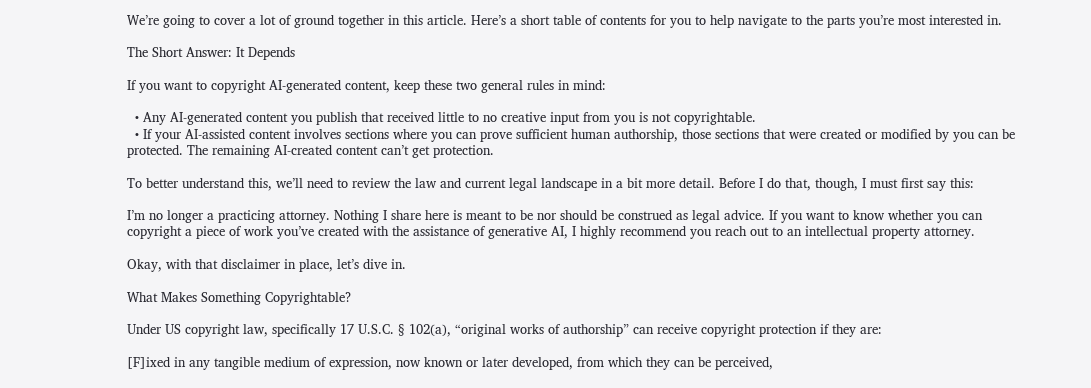We’re going to cover a lot of ground together in this article. Here’s a short table of contents for you to help navigate to the parts you’re most interested in.

The Short Answer: It Depends

If you want to copyright AI-generated content, keep these two general rules in mind:

  • Any AI-generated content you publish that received little to no creative input from you is not copyrightable.
  • If your AI-assisted content involves sections where you can prove sufficient human authorship, those sections that were created or modified by you can be protected. The remaining AI-created content can’t get protection.

To better understand this, we’ll need to review the law and current legal landscape in a bit more detail. Before I do that, though, I must first say this:

I’m no longer a practicing attorney. Nothing I share here is meant to be nor should be construed as legal advice. If you want to know whether you can copyright a piece of work you’ve created with the assistance of generative AI, I highly recommend you reach out to an intellectual property attorney.

Okay, with that disclaimer in place, let’s dive in.

What Makes Something Copyrightable?

Under US copyright law, specifically 17 U.S.C. § 102(a), “original works of authorship” can receive copyright protection if they are:

[F]ixed in any tangible medium of expression, now known or later developed, from which they can be perceived,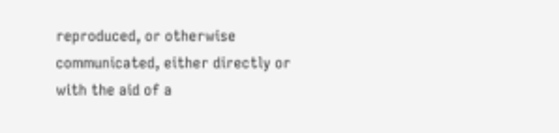reproduced, or otherwise communicated, either directly or with the aid of a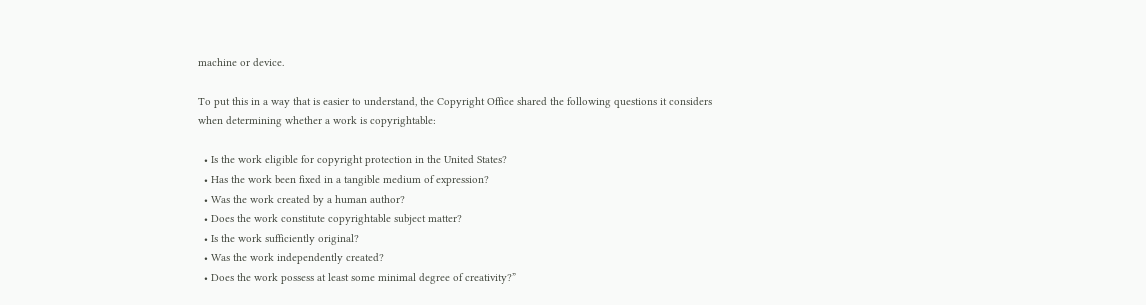machine or device.

To put this in a way that is easier to understand, the Copyright Office shared the following questions it considers when determining whether a work is copyrightable:

  • Is the work eligible for copyright protection in the United States?
  • Has the work been fixed in a tangible medium of expression?
  • Was the work created by a human author?
  • Does the work constitute copyrightable subject matter?
  • Is the work sufficiently original?
  • Was the work independently created?
  • Does the work possess at least some minimal degree of creativity?”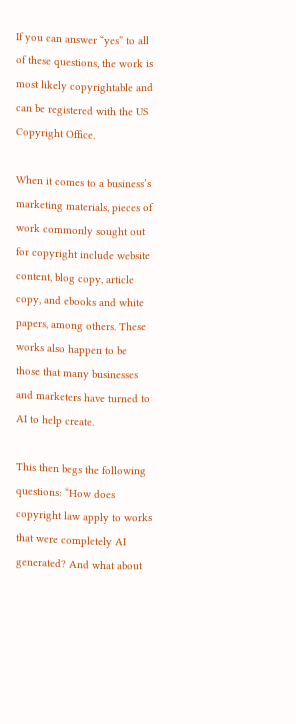If you can answer “yes” to all of these questions, the work is most likely copyrightable and can be registered with the US Copyright Office.

When it comes to a business’s marketing materials, pieces of work commonly sought out for copyright include website content, blog copy, article copy, and ebooks and white papers, among others. These works also happen to be those that many businesses and marketers have turned to AI to help create.

This then begs the following questions: “How does copyright law apply to works that were completely AI generated? And what about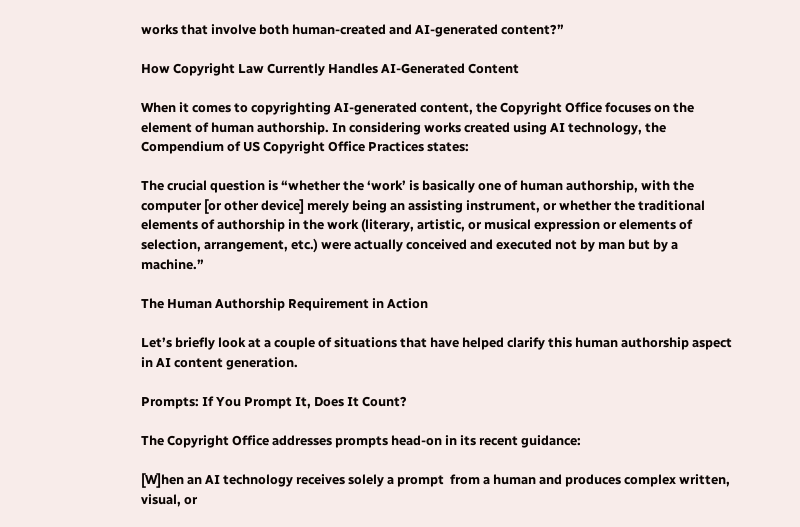works that involve both human-created and AI-generated content?”

How Copyright Law Currently Handles AI-Generated Content

When it comes to copyrighting AI-generated content, the Copyright Office focuses on the element of human authorship. In considering works created using AI technology, the Compendium of US Copyright Office Practices states:

The crucial question is “whether the ‘work’ is basically one of human authorship, with the computer [or other device] merely being an assisting instrument, or whether the traditional elements of authorship in the work (literary, artistic, or musical expression or elements of selection, arrangement, etc.) were actually conceived and executed not by man but by a machine.”

The Human Authorship Requirement in Action

Let’s briefly look at a couple of situations that have helped clarify this human authorship aspect in AI content generation.

Prompts: If You Prompt It, Does It Count?

The Copyright Office addresses prompts head-on in its recent guidance:

[W]hen an AI technology receives solely a prompt  from a human and produces complex written, visual, or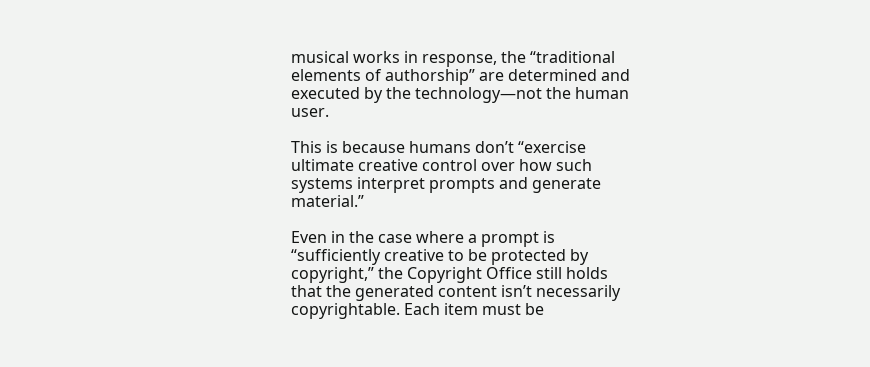musical works in response, the “traditional elements of authorship” are determined and executed by the technology—not the human user.

This is because humans don’t “exercise ultimate creative control over how such systems interpret prompts and generate material.”

Even in the case where a prompt is “sufficiently creative to be protected by copyright,” the Copyright Office still holds that the generated content isn’t necessarily copyrightable. Each item must be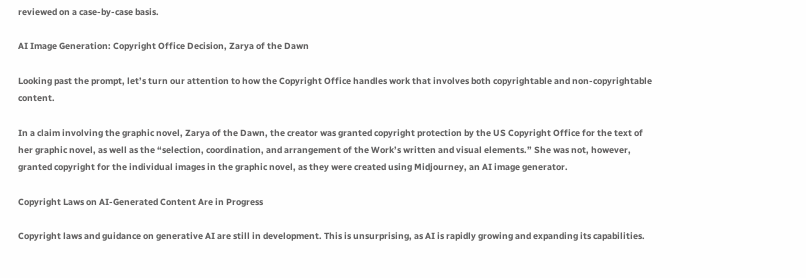reviewed on a case-by-case basis.

AI Image Generation: Copyright Office Decision, Zarya of the Dawn

Looking past the prompt, let’s turn our attention to how the Copyright Office handles work that involves both copyrightable and non-copyrightable content.

In a claim involving the graphic novel, Zarya of the Dawn, the creator was granted copyright protection by the US Copyright Office for the text of her graphic novel, as well as the “selection, coordination, and arrangement of the Work’s written and visual elements.” She was not, however, granted copyright for the individual images in the graphic novel, as they were created using Midjourney, an AI image generator.

Copyright Laws on AI-Generated Content Are in Progress

Copyright laws and guidance on generative AI are still in development. This is unsurprising, as AI is rapidly growing and expanding its capabilities.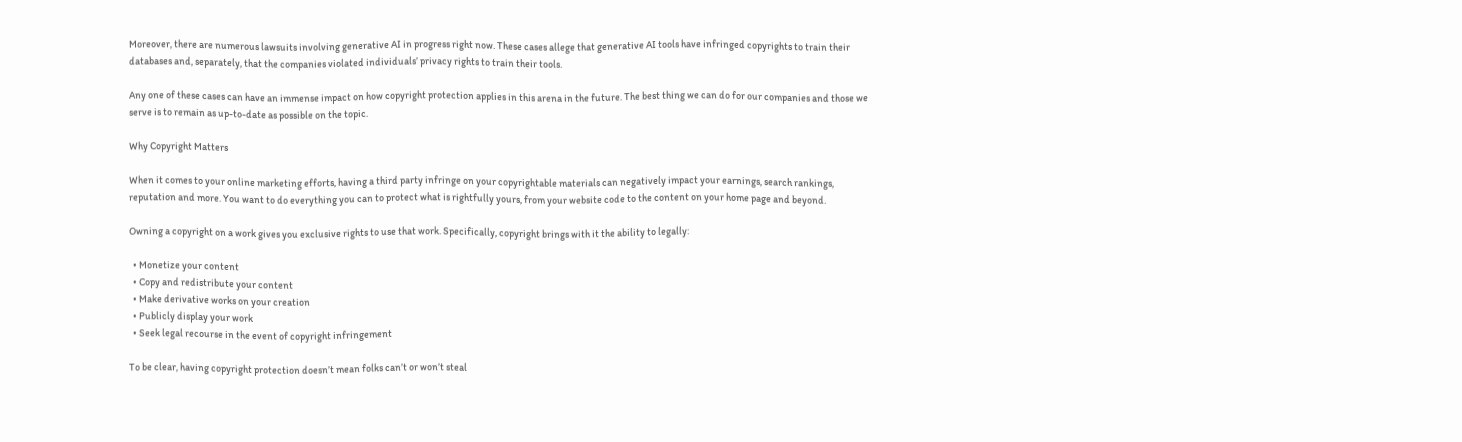Moreover, there are numerous lawsuits involving generative AI in progress right now. These cases allege that generative AI tools have infringed copyrights to train their databases and, separately, that the companies violated individuals’ privacy rights to train their tools.

Any one of these cases can have an immense impact on how copyright protection applies in this arena in the future. The best thing we can do for our companies and those we serve is to remain as up-to-date as possible on the topic.

Why Copyright Matters

When it comes to your online marketing efforts, having a third party infringe on your copyrightable materials can negatively impact your earnings, search rankings, reputation and more. You want to do everything you can to protect what is rightfully yours, from your website code to the content on your home page and beyond.

Owning a copyright on a work gives you exclusive rights to use that work. Specifically, copyright brings with it the ability to legally:

  • Monetize your content
  • Copy and redistribute your content
  • Make derivative works on your creation
  • Publicly display your work
  • Seek legal recourse in the event of copyright infringement

To be clear, having copyright protection doesn’t mean folks can’t or won’t steal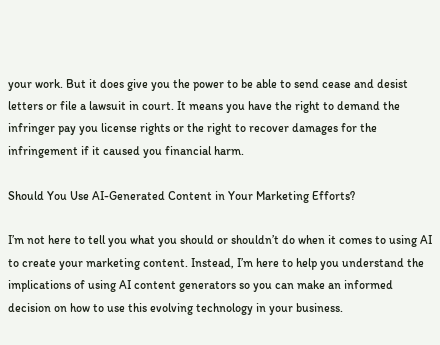your work. But it does give you the power to be able to send cease and desist letters or file a lawsuit in court. It means you have the right to demand the infringer pay you license rights or the right to recover damages for the infringement if it caused you financial harm.

Should You Use AI-Generated Content in Your Marketing Efforts?

I’m not here to tell you what you should or shouldn’t do when it comes to using AI to create your marketing content. Instead, I’m here to help you understand the implications of using AI content generators so you can make an informed decision on how to use this evolving technology in your business.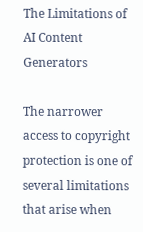The Limitations of AI Content Generators

The narrower access to copyright protection is one of several limitations that arise when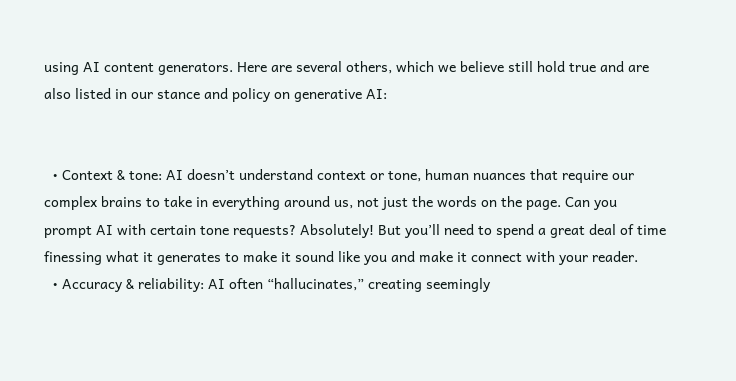using AI content generators. Here are several others, which we believe still hold true and are also listed in our stance and policy on generative AI:


  • Context & tone: AI doesn’t understand context or tone, human nuances that require our complex brains to take in everything around us, not just the words on the page. Can you prompt AI with certain tone requests? Absolutely! But you’ll need to spend a great deal of time finessing what it generates to make it sound like you and make it connect with your reader.
  • Accuracy & reliability: AI often “hallucinates,” creating seemingly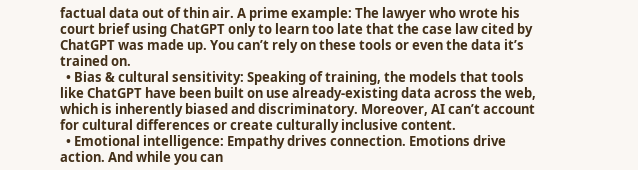factual data out of thin air. A prime example: The lawyer who wrote his court brief using ChatGPT only to learn too late that the case law cited by ChatGPT was made up. You can’t rely on these tools or even the data it’s trained on.
  • Bias & cultural sensitivity: Speaking of training, the models that tools like ChatGPT have been built on use already-existing data across the web, which is inherently biased and discriminatory. Moreover, AI can’t account for cultural differences or create culturally inclusive content.
  • Emotional intelligence: Empathy drives connection. Emotions drive action. And while you can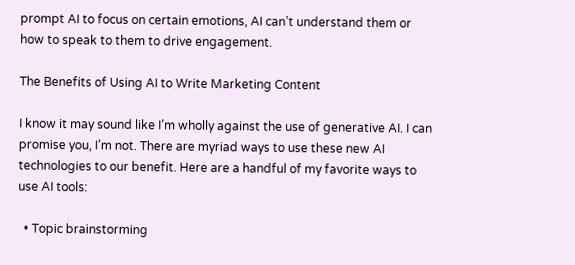prompt AI to focus on certain emotions, AI can’t understand them or how to speak to them to drive engagement.

The Benefits of Using AI to Write Marketing Content

I know it may sound like I’m wholly against the use of generative AI. I can promise you, I’m not. There are myriad ways to use these new AI technologies to our benefit. Here are a handful of my favorite ways to use AI tools:

  • Topic brainstorming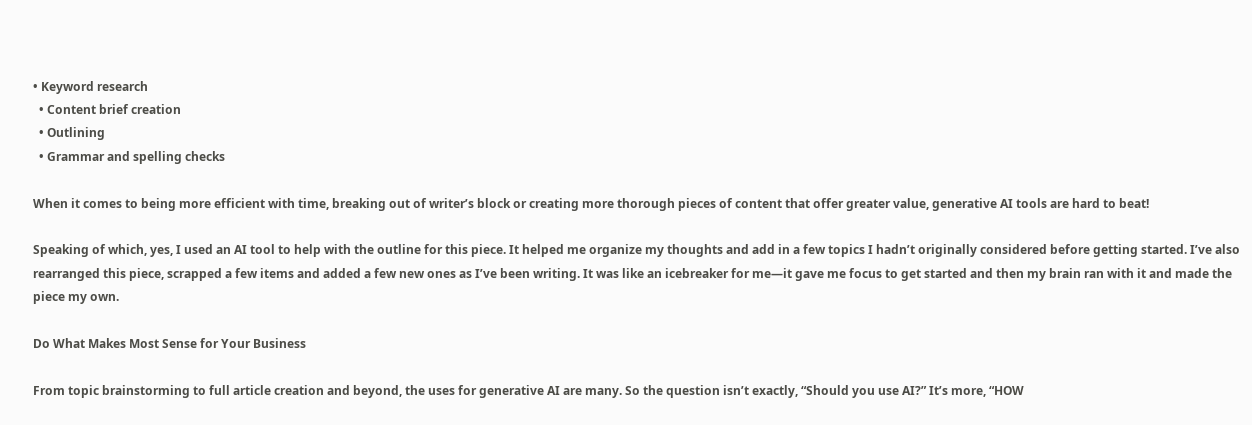• Keyword research
  • Content brief creation
  • Outlining
  • Grammar and spelling checks

When it comes to being more efficient with time, breaking out of writer’s block or creating more thorough pieces of content that offer greater value, generative AI tools are hard to beat!

Speaking of which, yes, I used an AI tool to help with the outline for this piece. It helped me organize my thoughts and add in a few topics I hadn’t originally considered before getting started. I’ve also rearranged this piece, scrapped a few items and added a few new ones as I’ve been writing. It was like an icebreaker for me—it gave me focus to get started and then my brain ran with it and made the piece my own.

Do What Makes Most Sense for Your Business

From topic brainstorming to full article creation and beyond, the uses for generative AI are many. So the question isn’t exactly, “Should you use AI?” It’s more, “HOW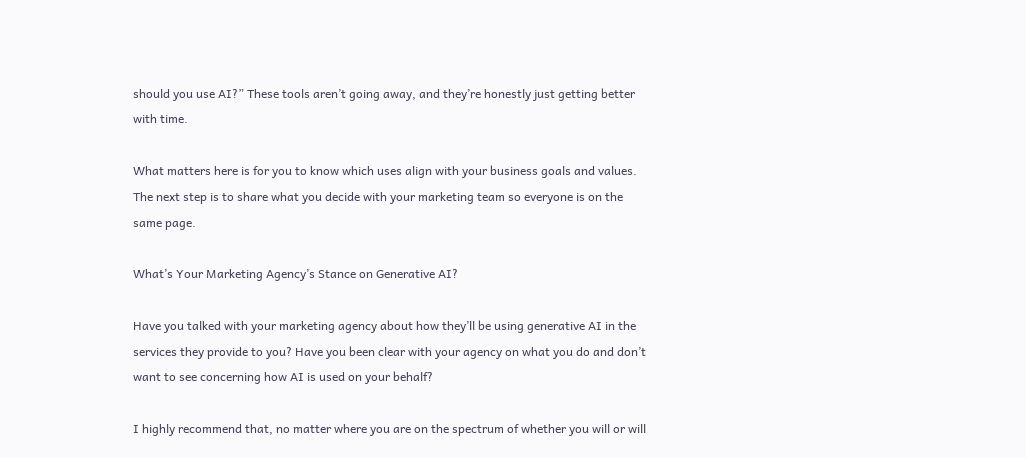should you use AI?” These tools aren’t going away, and they’re honestly just getting better with time.

What matters here is for you to know which uses align with your business goals and values. The next step is to share what you decide with your marketing team so everyone is on the same page.

What’s Your Marketing Agency’s Stance on Generative AI?

Have you talked with your marketing agency about how they’ll be using generative AI in the services they provide to you? Have you been clear with your agency on what you do and don’t want to see concerning how AI is used on your behalf?

I highly recommend that, no matter where you are on the spectrum of whether you will or will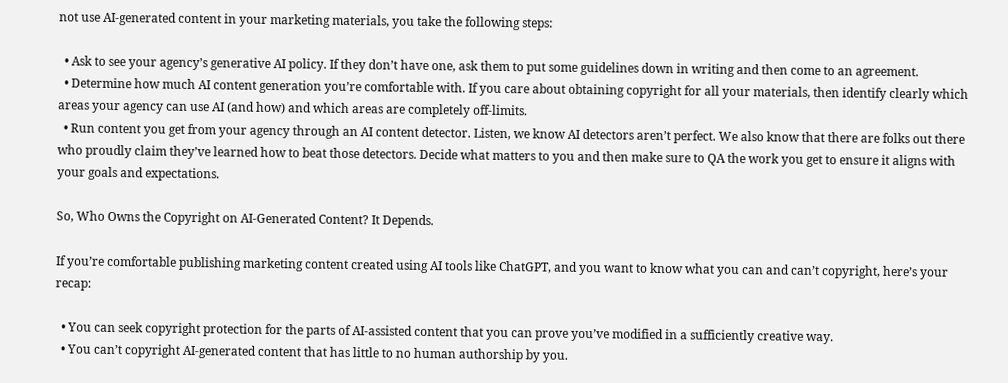not use AI-generated content in your marketing materials, you take the following steps:

  • Ask to see your agency’s generative AI policy. If they don’t have one, ask them to put some guidelines down in writing and then come to an agreement.
  • Determine how much AI content generation you’re comfortable with. If you care about obtaining copyright for all your materials, then identify clearly which areas your agency can use AI (and how) and which areas are completely off-limits.
  • Run content you get from your agency through an AI content detector. Listen, we know AI detectors aren’t perfect. We also know that there are folks out there who proudly claim they’ve learned how to beat those detectors. Decide what matters to you and then make sure to QA the work you get to ensure it aligns with your goals and expectations.

So, Who Owns the Copyright on AI-Generated Content? It Depends.

If you’re comfortable publishing marketing content created using AI tools like ChatGPT, and you want to know what you can and can’t copyright, here’s your recap:

  • You can seek copyright protection for the parts of AI-assisted content that you can prove you’ve modified in a sufficiently creative way.
  • You can’t copyright AI-generated content that has little to no human authorship by you.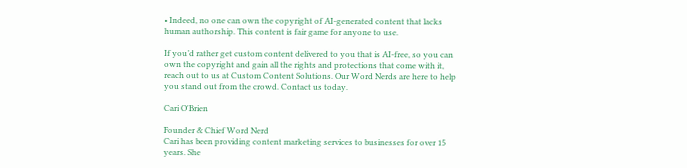• Indeed, no one can own the copyright of AI-generated content that lacks human authorship. This content is fair game for anyone to use.

If you’d rather get custom content delivered to you that is AI-free, so you can own the copyright and gain all the rights and protections that come with it, reach out to us at Custom Content Solutions. Our Word Nerds are here to help you stand out from the crowd. Contact us today.

Cari O'Brien

Founder & Chief Word Nerd
Cari has been providing content marketing services to businesses for over 15 years. She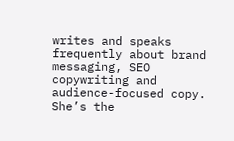writes and speaks frequently about brand messaging, SEO copywriting and audience-focused copy. She’s the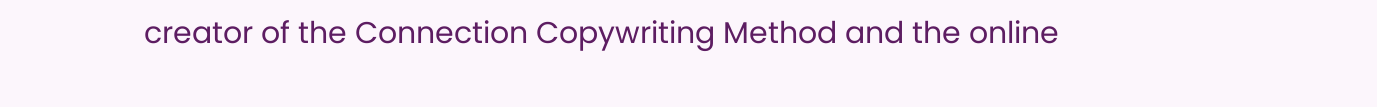creator of the Connection Copywriting Method and the online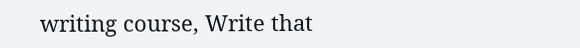writing course, Write that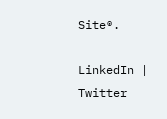Site®.

LinkedIn | Twitter